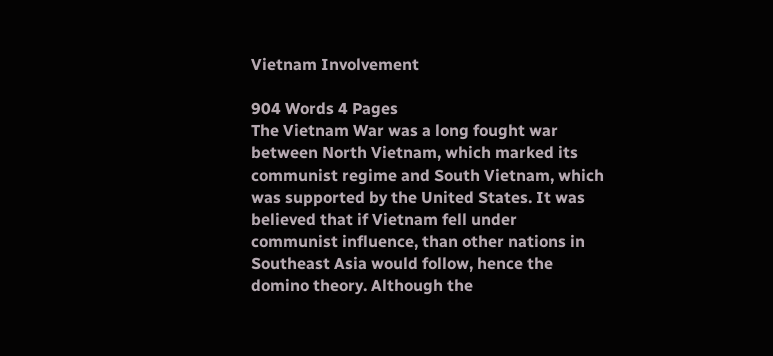Vietnam Involvement

904 Words 4 Pages
The Vietnam War was a long fought war between North Vietnam, which marked its communist regime and South Vietnam, which was supported by the United States. It was believed that if Vietnam fell under communist influence, than other nations in Southeast Asia would follow, hence the domino theory. Although the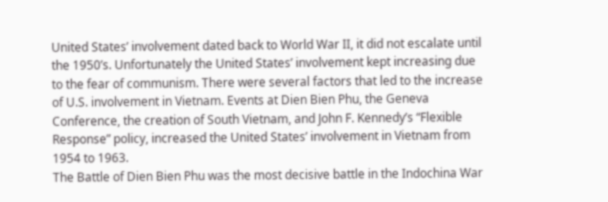United States’ involvement dated back to World War II, it did not escalate until the 1950’s. Unfortunately the United States’ involvement kept increasing due to the fear of communism. There were several factors that led to the increase of U.S. involvement in Vietnam. Events at Dien Bien Phu, the Geneva Conference, the creation of South Vietnam, and John F. Kennedy’s “Flexible Response” policy, increased the United States’ involvement in Vietnam from 1954 to 1963.
The Battle of Dien Bien Phu was the most decisive battle in the Indochina War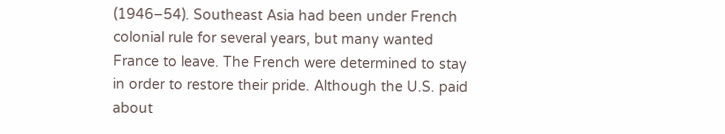(1946–54). Southeast Asia had been under French colonial rule for several years, but many wanted France to leave. The French were determined to stay in order to restore their pride. Although the U.S. paid about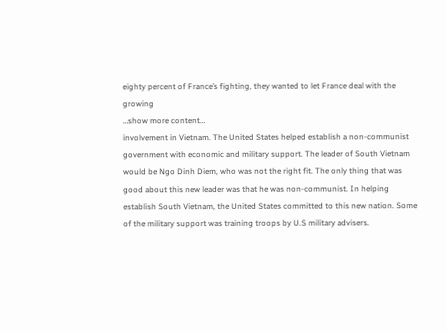eighty percent of France’s fighting, they wanted to let France deal with the growing
…show more content…
involvement in Vietnam. The United States helped establish a non-communist government with economic and military support. The leader of South Vietnam would be Ngo Dinh Diem, who was not the right fit. The only thing that was good about this new leader was that he was non-communist. In helping establish South Vietnam, the United States committed to this new nation. Some of the military support was training troops by U.S military advisers.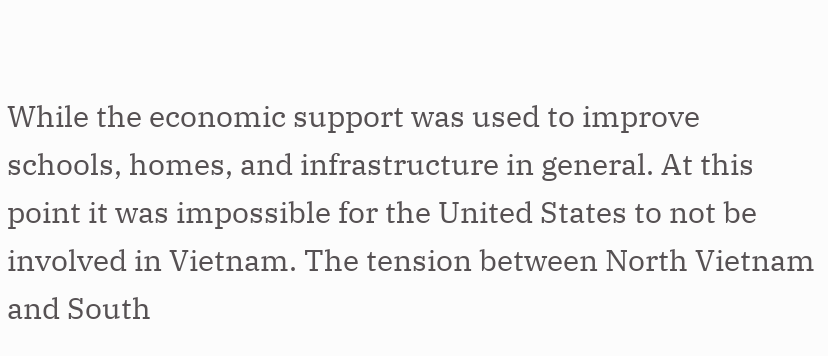While the economic support was used to improve schools, homes, and infrastructure in general. At this point it was impossible for the United States to not be involved in Vietnam. The tension between North Vietnam and South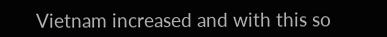Vietnam increased and with this so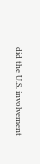did the U.S. involvement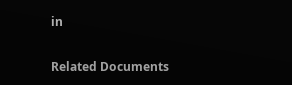in

Related Documents